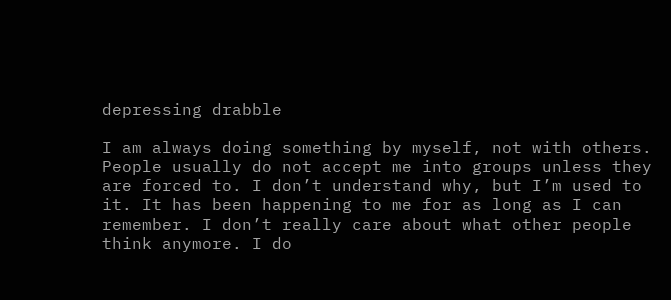depressing drabble

I am always doing something by myself, not with others. People usually do not accept me into groups unless they are forced to. I don’t understand why, but I’m used to it. It has been happening to me for as long as I can remember. I don’t really care about what other people think anymore. I do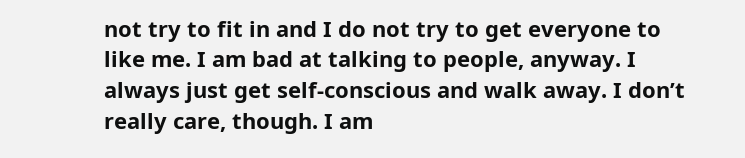not try to fit in and I do not try to get everyone to like me. I am bad at talking to people, anyway. I always just get self-conscious and walk away. I don’t really care, though. I am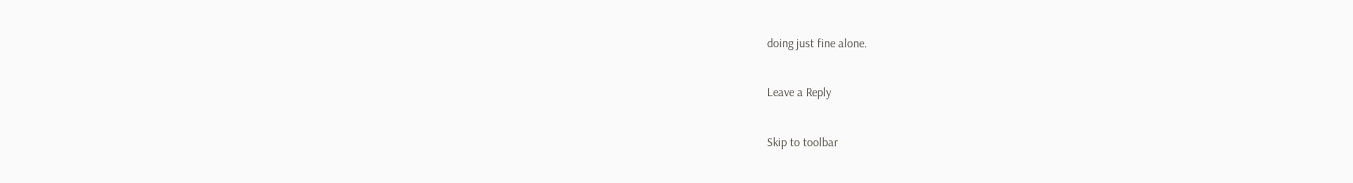doing just fine alone.

Leave a Reply

Skip to toolbar